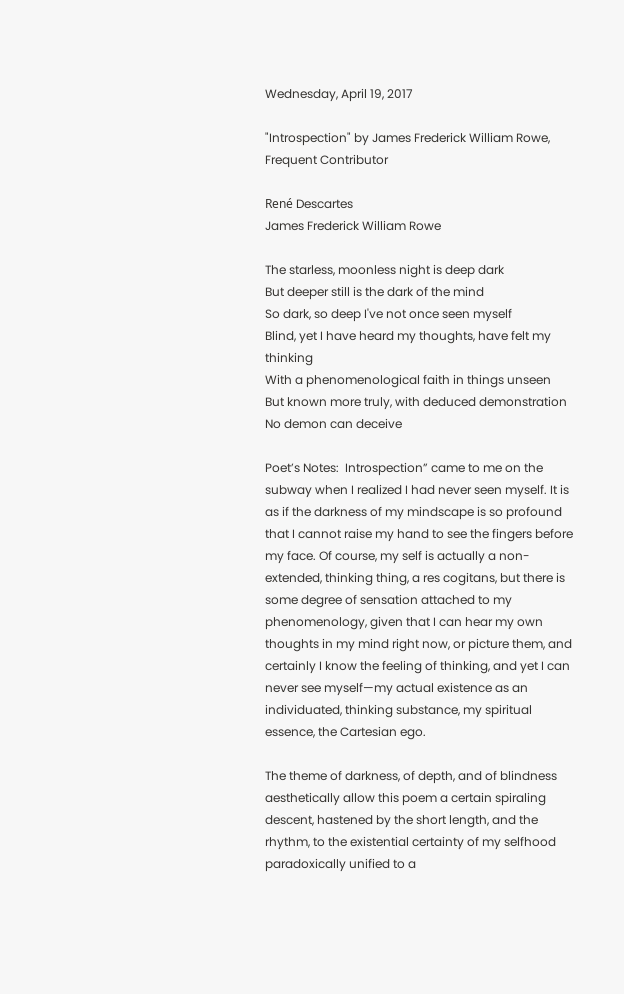Wednesday, April 19, 2017

"Introspection" by James Frederick William Rowe, Frequent Contributor

René Descartes
James Frederick William Rowe

The starless, moonless night is deep dark
But deeper still is the dark of the mind
So dark, so deep I've not once seen myself
Blind, yet I have heard my thoughts, have felt my thinking
With a phenomenological faith in things unseen
But known more truly, with deduced demonstration
No demon can deceive

Poet’s Notes:  Introspection” came to me on the subway when I realized I had never seen myself. It is as if the darkness of my mindscape is so profound that I cannot raise my hand to see the fingers before my face. Of course, my self is actually a non-extended, thinking thing, a res cogitans, but there is some degree of sensation attached to my phenomenology, given that I can hear my own thoughts in my mind right now, or picture them, and certainly I know the feeling of thinking, and yet I can never see myself—my actual existence as an individuated, thinking substance, my spiritual essence, the Cartesian ego.

The theme of darkness, of depth, and of blindness aesthetically allow this poem a certain spiraling descent, hastened by the short length, and the rhythm, to the existential certainty of my selfhood paradoxically unified to a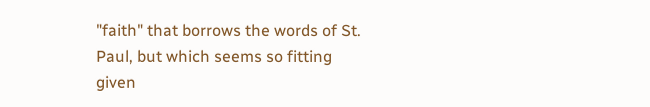"faith" that borrows the words of St. Paul, but which seems so fitting given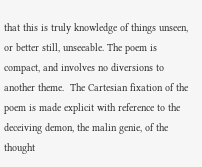that this is truly knowledge of things unseen, or better still, unseeable. The poem is compact, and involves no diversions to another theme.  The Cartesian fixation of the poem is made explicit with reference to the deceiving demon, the malin genie, of the thought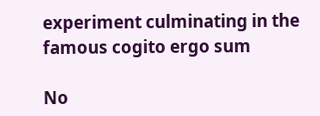experiment culminating in the famous cogito ergo sum

No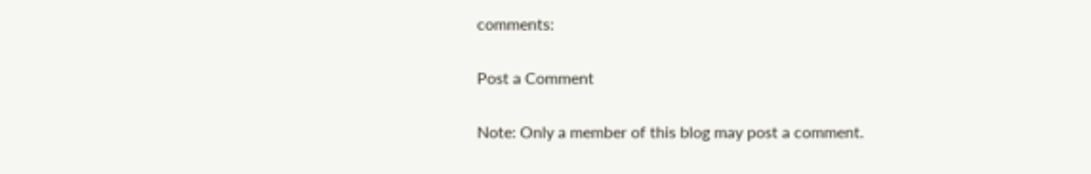comments:

Post a Comment

Note: Only a member of this blog may post a comment.